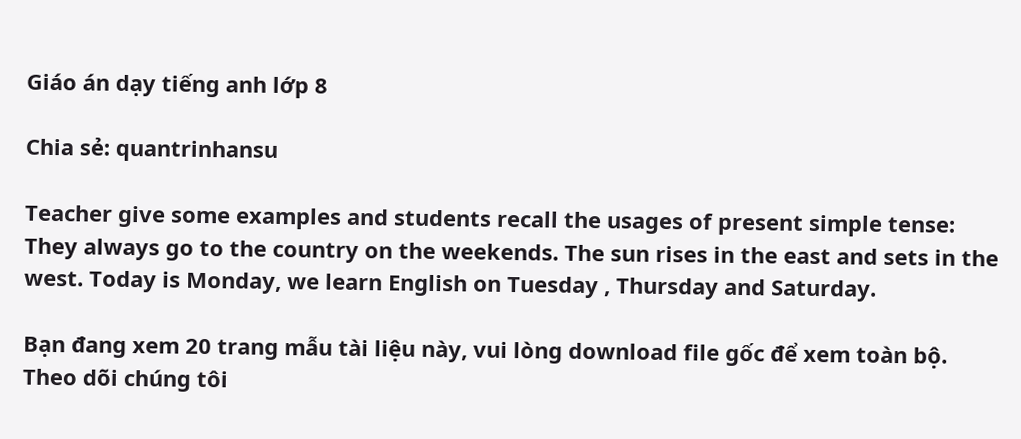Giáo án dạy tiếng anh lớp 8

Chia sẻ: quantrinhansu

Teacher give some examples and students recall the usages of present simple tense: They always go to the country on the weekends. The sun rises in the east and sets in the west. Today is Monday, we learn English on Tuesday , Thursday and Saturday.

Bạn đang xem 20 trang mẫu tài liệu này, vui lòng download file gốc để xem toàn bộ.
Theo dõi chúng tôi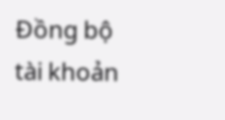Đồng bộ tài khoản